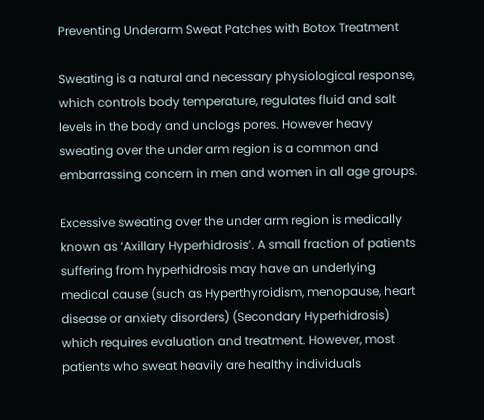Preventing Underarm Sweat Patches with Botox Treatment

Sweating is a natural and necessary physiological response, which controls body temperature, regulates fluid and salt levels in the body and unclogs pores. However heavy sweating over the under arm region is a common and embarrassing concern in men and women in all age groups.

Excessive sweating over the under arm region is medically known as ‘Axillary Hyperhidrosis’. A small fraction of patients suffering from hyperhidrosis may have an underlying medical cause (such as Hyperthyroidism, menopause, heart disease or anxiety disorders) (Secondary Hyperhidrosis) which requires evaluation and treatment. However, most patients who sweat heavily are healthy individuals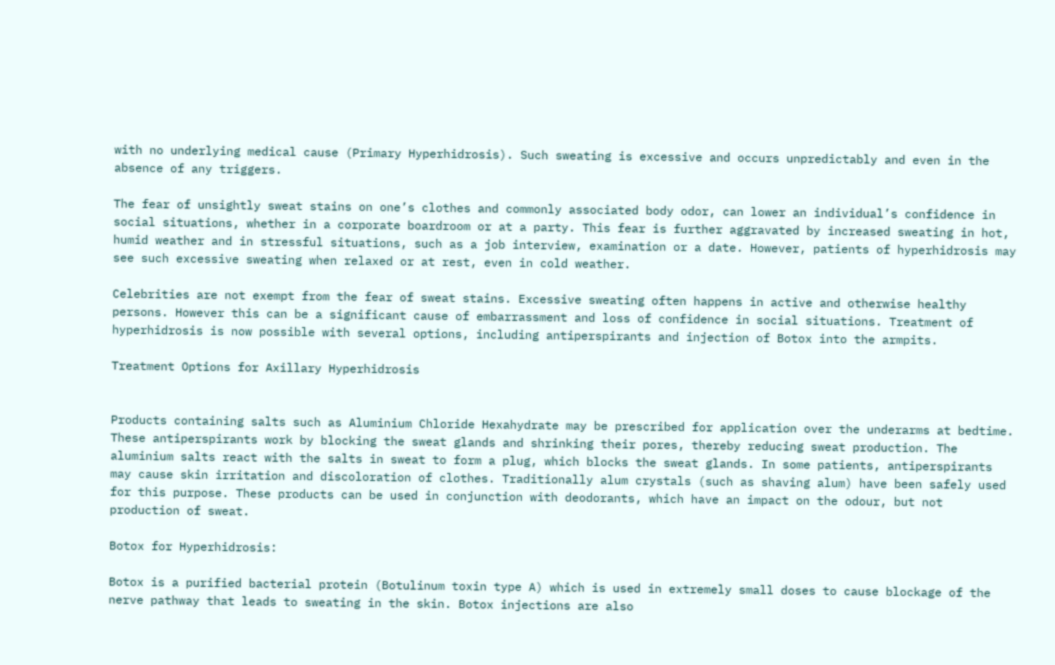with no underlying medical cause (Primary Hyperhidrosis). Such sweating is excessive and occurs unpredictably and even in the absence of any triggers.

The fear of unsightly sweat stains on one’s clothes and commonly associated body odor, can lower an individual’s confidence in social situations, whether in a corporate boardroom or at a party. This fear is further aggravated by increased sweating in hot, humid weather and in stressful situations, such as a job interview, examination or a date. However, patients of hyperhidrosis may see such excessive sweating when relaxed or at rest, even in cold weather.

Celebrities are not exempt from the fear of sweat stains. Excessive sweating often happens in active and otherwise healthy persons. However this can be a significant cause of embarrassment and loss of confidence in social situations. Treatment of hyperhidrosis is now possible with several options, including antiperspirants and injection of Botox into the armpits.

Treatment Options for Axillary Hyperhidrosis


Products containing salts such as Aluminium Chloride Hexahydrate may be prescribed for application over the underarms at bedtime. These antiperspirants work by blocking the sweat glands and shrinking their pores, thereby reducing sweat production. The aluminium salts react with the salts in sweat to form a plug, which blocks the sweat glands. In some patients, antiperspirants may cause skin irritation and discoloration of clothes. Traditionally alum crystals (such as shaving alum) have been safely used for this purpose. These products can be used in conjunction with deodorants, which have an impact on the odour, but not production of sweat.

Botox for Hyperhidrosis:

Botox is a purified bacterial protein (Botulinum toxin type A) which is used in extremely small doses to cause blockage of the nerve pathway that leads to sweating in the skin. Botox injections are also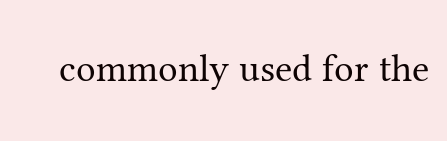commonly used for the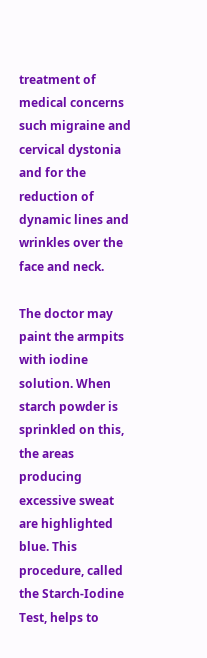treatment of medical concerns such migraine and cervical dystonia and for the reduction of dynamic lines and wrinkles over the face and neck.

The doctor may paint the armpits with iodine solution. When starch powder is sprinkled on this, the areas producing excessive sweat are highlighted blue. This procedure, called the Starch-Iodine Test, helps to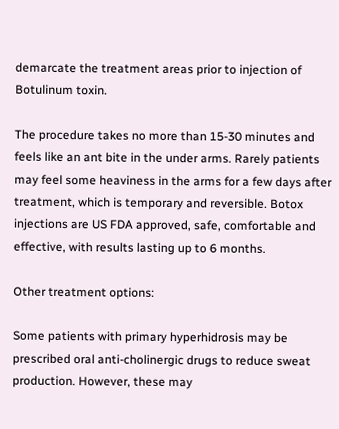demarcate the treatment areas prior to injection of Botulinum toxin.

The procedure takes no more than 15-30 minutes and feels like an ant bite in the under arms. Rarely patients may feel some heaviness in the arms for a few days after treatment, which is temporary and reversible. Botox injections are US FDA approved, safe, comfortable and effective, with results lasting up to 6 months.

Other treatment options:

Some patients with primary hyperhidrosis may be prescribed oral anti-cholinergic drugs to reduce sweat production. However, these may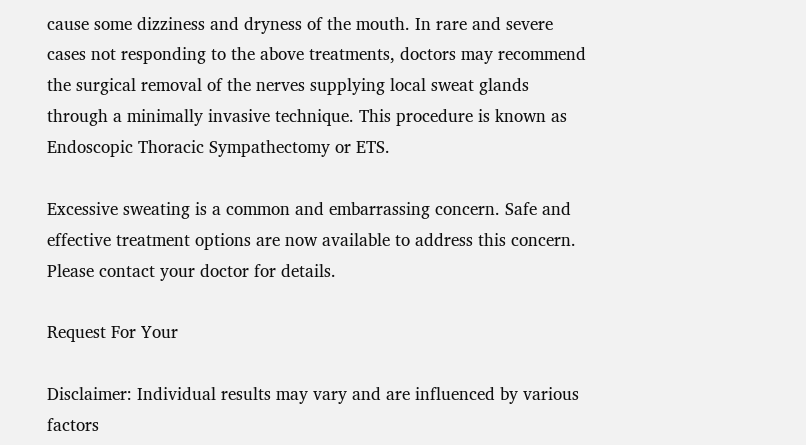cause some dizziness and dryness of the mouth. In rare and severe cases not responding to the above treatments, doctors may recommend the surgical removal of the nerves supplying local sweat glands through a minimally invasive technique. This procedure is known as Endoscopic Thoracic Sympathectomy or ETS.

Excessive sweating is a common and embarrassing concern. Safe and effective treatment options are now available to address this concern. Please contact your doctor for details.

Request For Your

Disclaimer: Individual results may vary and are influenced by various factors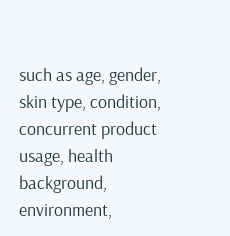such as age, gender, skin type, condition, concurrent product usage, health background, environment,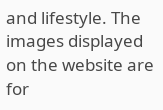and lifestyle. The images displayed on the website are for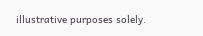illustrative purposes solely.